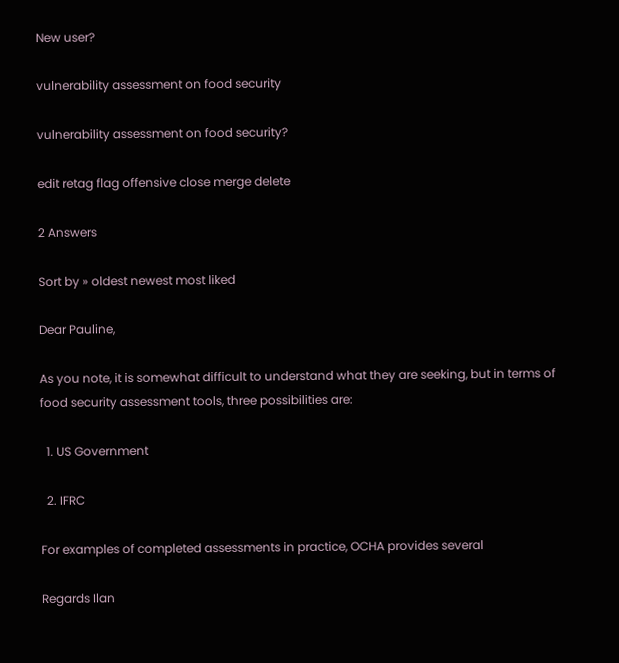New user?

vulnerability assessment on food security

vulnerability assessment on food security?

edit retag flag offensive close merge delete

2 Answers

Sort by » oldest newest most liked

Dear Pauline,

As you note, it is somewhat difficult to understand what they are seeking, but in terms of food security assessment tools, three possibilities are:

  1. US Government

  2. IFRC

For examples of completed assessments in practice, OCHA provides several

Regards Ilan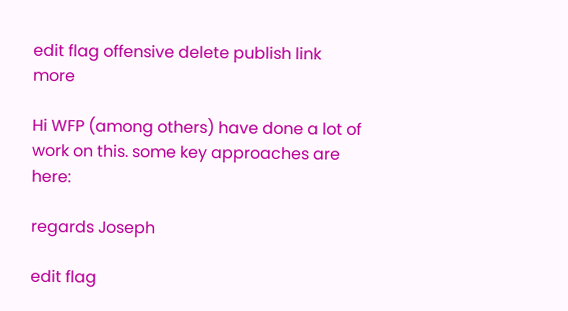edit flag offensive delete publish link more

Hi WFP (among others) have done a lot of work on this. some key approaches are here:

regards Joseph

edit flag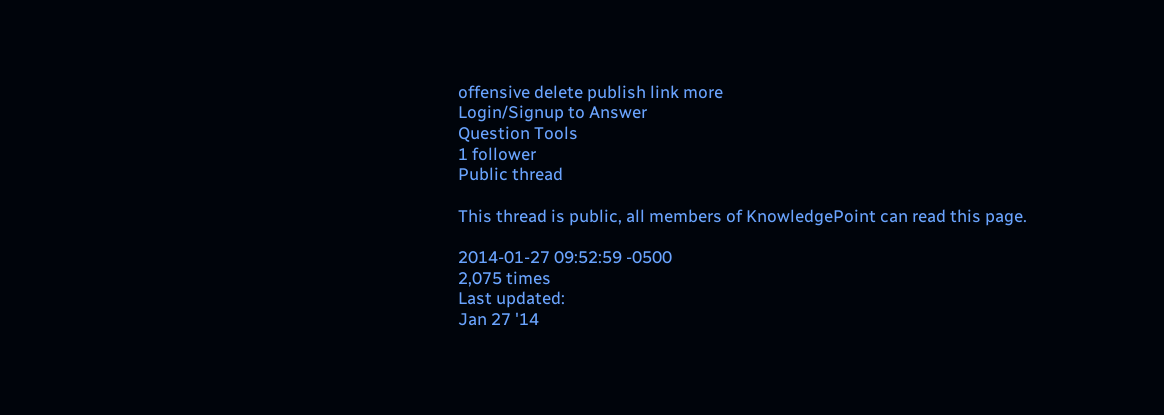offensive delete publish link more
Login/Signup to Answer
Question Tools
1 follower
Public thread

This thread is public, all members of KnowledgePoint can read this page.

2014-01-27 09:52:59 -0500
2,075 times
Last updated:
Jan 27 '14